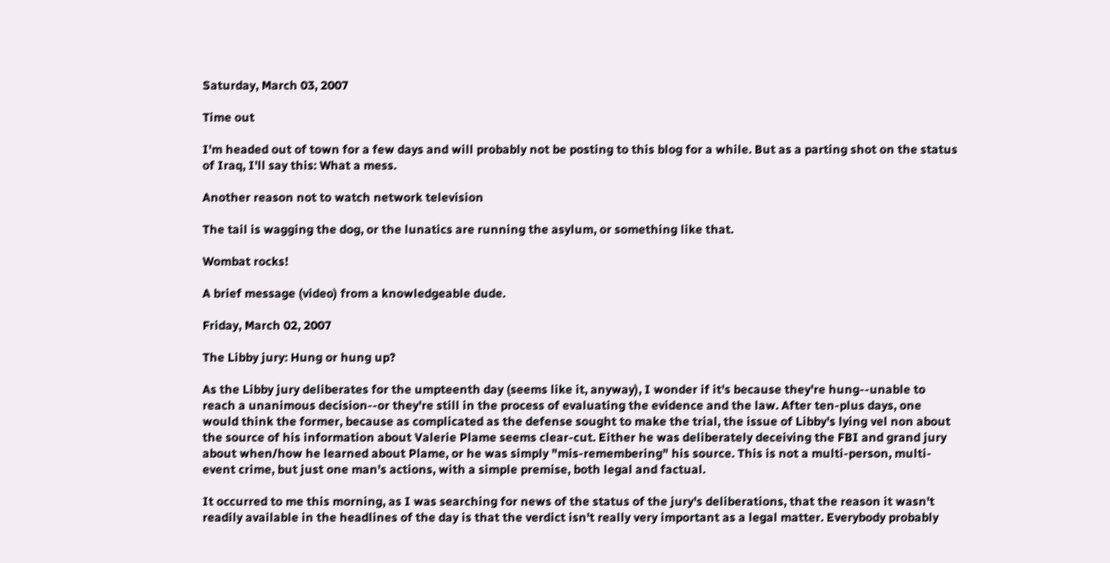Saturday, March 03, 2007

Time out

I'm headed out of town for a few days and will probably not be posting to this blog for a while. But as a parting shot on the status of Iraq, I'll say this: What a mess.

Another reason not to watch network television

The tail is wagging the dog, or the lunatics are running the asylum, or something like that.

Wombat rocks!

A brief message (video) from a knowledgeable dude.

Friday, March 02, 2007

The Libby jury: Hung or hung up?

As the Libby jury deliberates for the umpteenth day (seems like it, anyway), I wonder if it's because they're hung--unable to reach a unanimous decision--or they're still in the process of evaluating the evidence and the law. After ten-plus days, one would think the former, because as complicated as the defense sought to make the trial, the issue of Libby's lying vel non about the source of his information about Valerie Plame seems clear-cut. Either he was deliberately deceiving the FBI and grand jury about when/how he learned about Plame, or he was simply "mis-remembering" his source. This is not a multi-person, multi-event crime, but just one man's actions, with a simple premise, both legal and factual.

It occurred to me this morning, as I was searching for news of the status of the jury's deliberations, that the reason it wasn't readily available in the headlines of the day is that the verdict isn't really very important as a legal matter. Everybody probably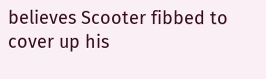believes Scooter fibbed to cover up his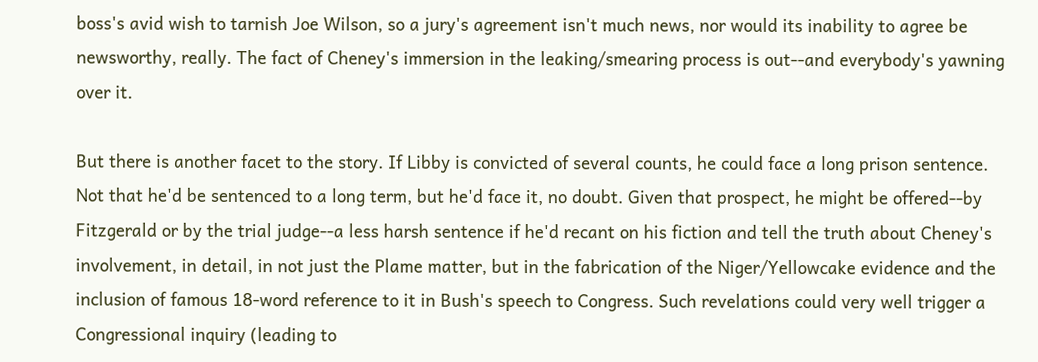boss's avid wish to tarnish Joe Wilson, so a jury's agreement isn't much news, nor would its inability to agree be newsworthy, really. The fact of Cheney's immersion in the leaking/smearing process is out--and everybody's yawning over it.

But there is another facet to the story. If Libby is convicted of several counts, he could face a long prison sentence. Not that he'd be sentenced to a long term, but he'd face it, no doubt. Given that prospect, he might be offered--by Fitzgerald or by the trial judge--a less harsh sentence if he'd recant on his fiction and tell the truth about Cheney's involvement, in detail, in not just the Plame matter, but in the fabrication of the Niger/Yellowcake evidence and the inclusion of famous 18-word reference to it in Bush's speech to Congress. Such revelations could very well trigger a Congressional inquiry (leading to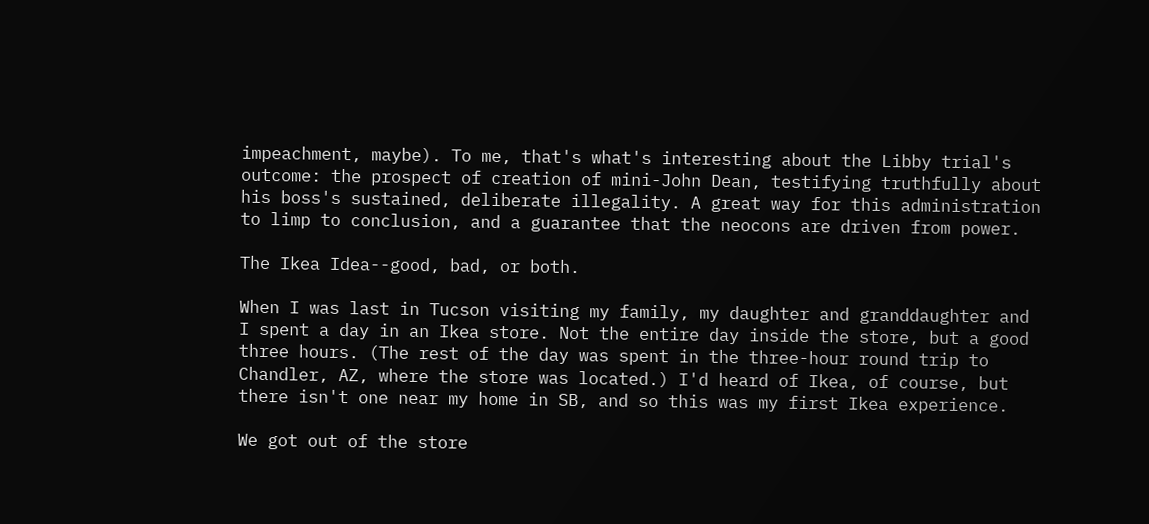impeachment, maybe). To me, that's what's interesting about the Libby trial's outcome: the prospect of creation of mini-John Dean, testifying truthfully about his boss's sustained, deliberate illegality. A great way for this administration to limp to conclusion, and a guarantee that the neocons are driven from power.

The Ikea Idea--good, bad, or both.

When I was last in Tucson visiting my family, my daughter and granddaughter and I spent a day in an Ikea store. Not the entire day inside the store, but a good three hours. (The rest of the day was spent in the three-hour round trip to Chandler, AZ, where the store was located.) I'd heard of Ikea, of course, but there isn't one near my home in SB, and so this was my first Ikea experience.

We got out of the store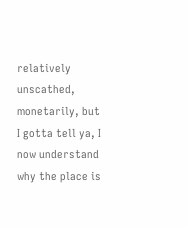relatively unscathed, monetarily, but I gotta tell ya, I now understand why the place is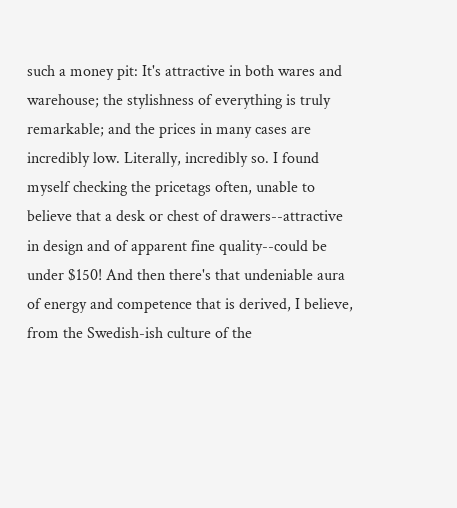such a money pit: It's attractive in both wares and warehouse; the stylishness of everything is truly remarkable; and the prices in many cases are incredibly low. Literally, incredibly so. I found myself checking the pricetags often, unable to believe that a desk or chest of drawers--attractive in design and of apparent fine quality--could be under $150! And then there's that undeniable aura of energy and competence that is derived, I believe, from the Swedish-ish culture of the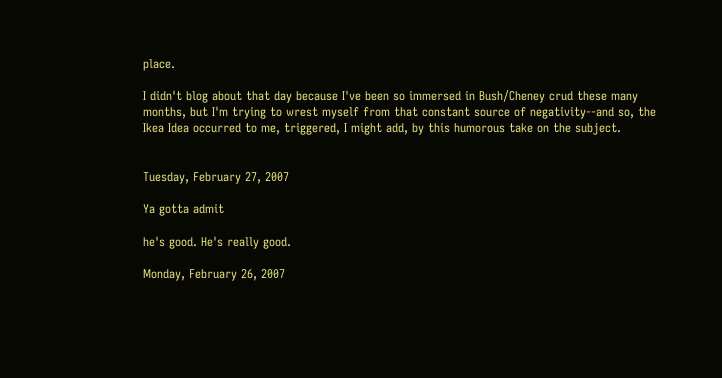place.

I didn't blog about that day because I've been so immersed in Bush/Cheney crud these many months, but I'm trying to wrest myself from that constant source of negativity--and so, the Ikea Idea occurred to me, triggered, I might add, by this humorous take on the subject.


Tuesday, February 27, 2007

Ya gotta admit

he's good. He's really good.

Monday, February 26, 2007